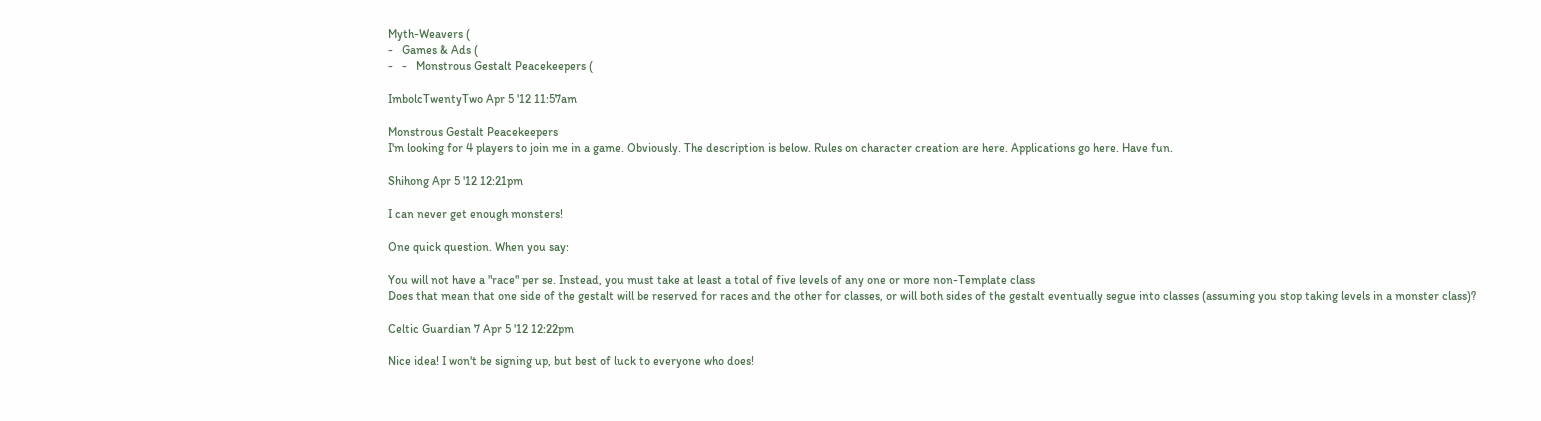Myth-Weavers (
-   Games & Ads (
-   -   Monstrous Gestalt Peacekeepers (

ImbolcTwentyTwo Apr 5 '12 11:57am

Monstrous Gestalt Peacekeepers
I'm looking for 4 players to join me in a game. Obviously. The description is below. Rules on character creation are here. Applications go here. Have fun.

Shihong Apr 5 '12 12:21pm

I can never get enough monsters!

One quick question. When you say:

You will not have a "race" per se. Instead, you must take at least a total of five levels of any one or more non-Template class
Does that mean that one side of the gestalt will be reserved for races and the other for classes, or will both sides of the gestalt eventually segue into classes (assuming you stop taking levels in a monster class)?

Celtic Guardian 7 Apr 5 '12 12:22pm

Nice idea! I won't be signing up, but best of luck to everyone who does!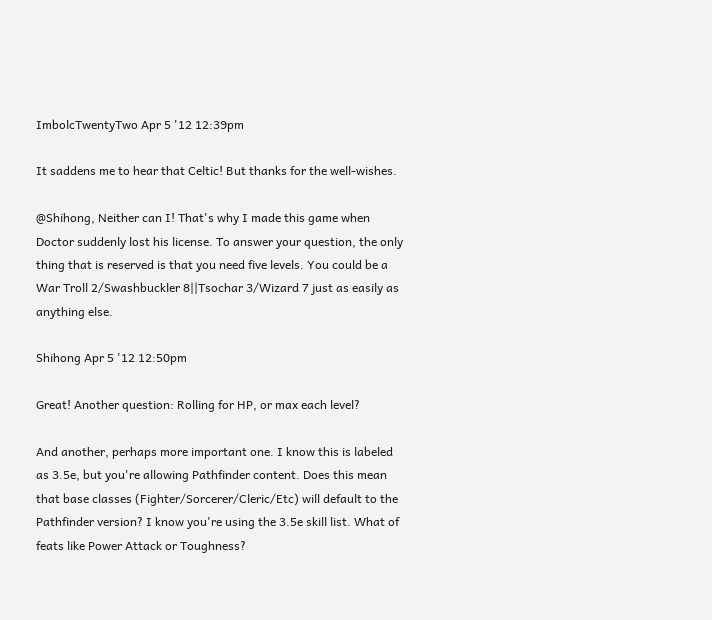ImbolcTwentyTwo Apr 5 '12 12:39pm

It saddens me to hear that Celtic! But thanks for the well-wishes.

@Shihong, Neither can I! That's why I made this game when Doctor suddenly lost his license. To answer your question, the only thing that is reserved is that you need five levels. You could be a War Troll 2/Swashbuckler 8||Tsochar 3/Wizard 7 just as easily as anything else.

Shihong Apr 5 '12 12:50pm

Great! Another question: Rolling for HP, or max each level?

And another, perhaps more important one. I know this is labeled as 3.5e, but you're allowing Pathfinder content. Does this mean that base classes (Fighter/Sorcerer/Cleric/Etc) will default to the Pathfinder version? I know you're using the 3.5e skill list. What of feats like Power Attack or Toughness?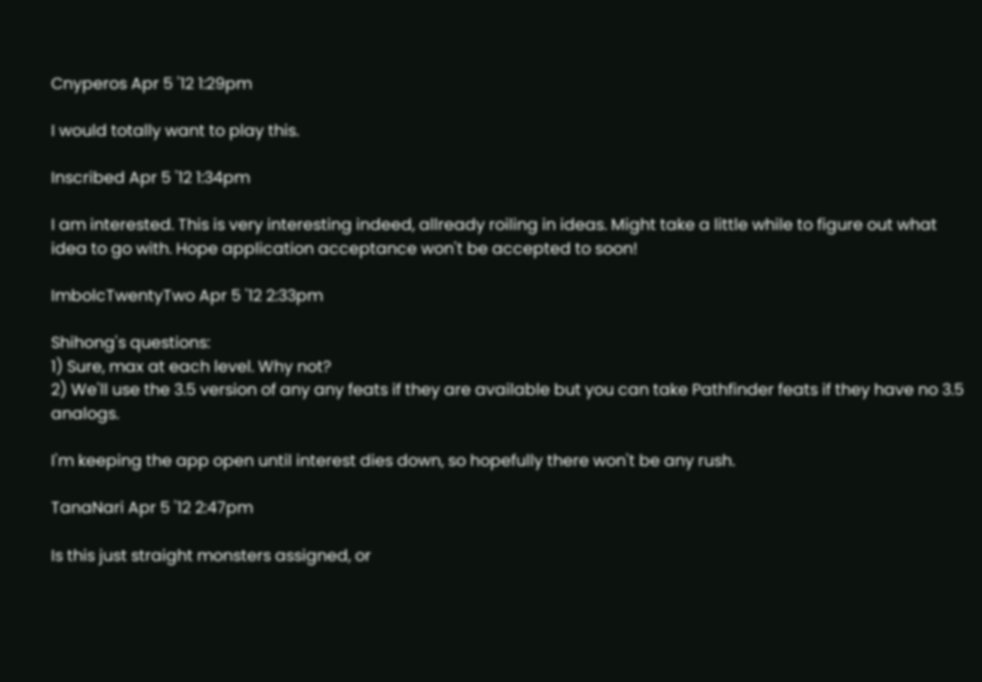Cnyperos Apr 5 '12 1:29pm

I would totally want to play this.

Inscribed Apr 5 '12 1:34pm

I am interested. This is very interesting indeed, allready roiling in ideas. Might take a little while to figure out what idea to go with. Hope application acceptance won't be accepted to soon!

ImbolcTwentyTwo Apr 5 '12 2:33pm

Shihong's questions:
1) Sure, max at each level. Why not?
2) We'll use the 3.5 version of any any feats if they are available but you can take Pathfinder feats if they have no 3.5 analogs.

I'm keeping the app open until interest dies down, so hopefully there won't be any rush.

TanaNari Apr 5 '12 2:47pm

Is this just straight monsters assigned, or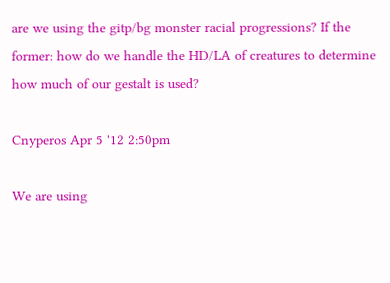are we using the gitp/bg monster racial progressions? If the former: how do we handle the HD/LA of creatures to determine how much of our gestalt is used?

Cnyperos Apr 5 '12 2:50pm

We are using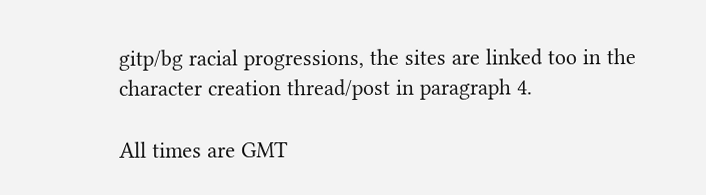gitp/bg racial progressions, the sites are linked too in the character creation thread/post in paragraph 4.

All times are GMT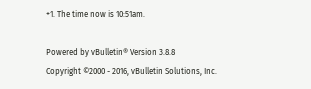+1. The time now is 10:51am.

Powered by vBulletin® Version 3.8.8
Copyright ©2000 - 2016, vBulletin Solutions, Inc.